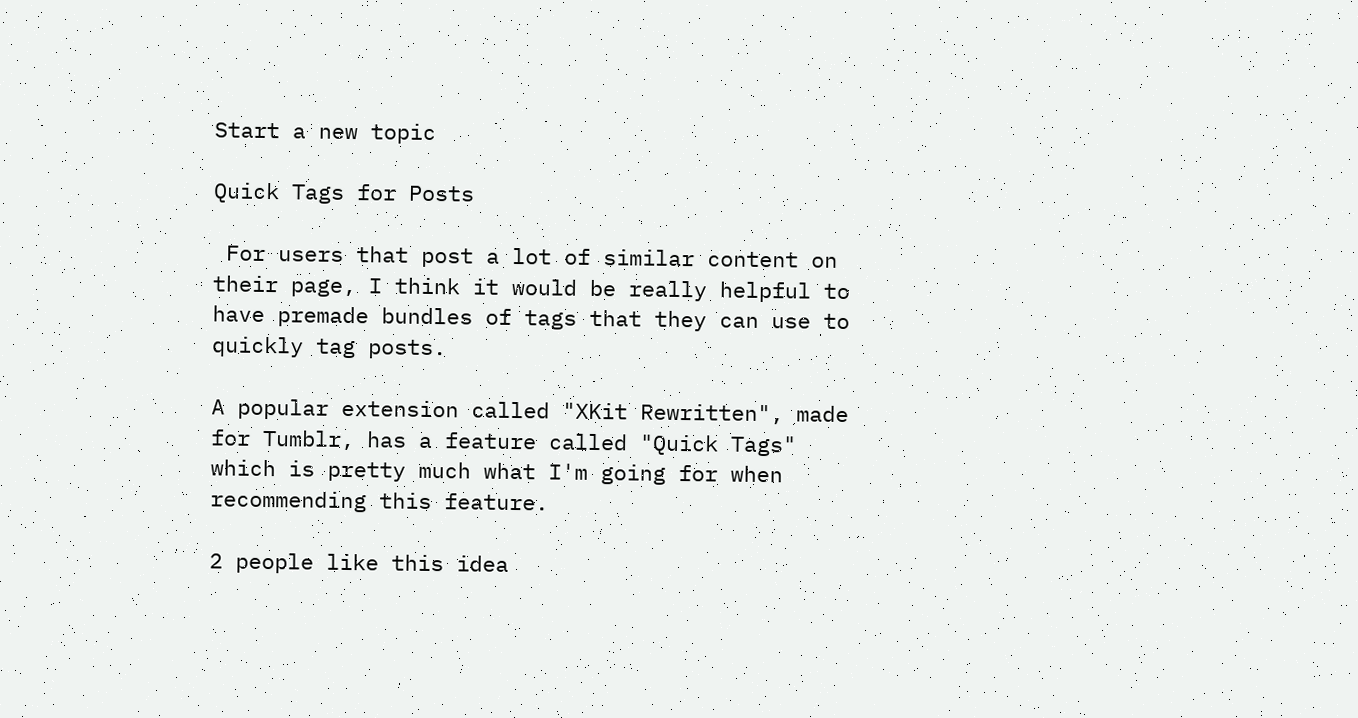Start a new topic

Quick Tags for Posts

 For users that post a lot of similar content on their page, I think it would be really helpful to have premade bundles of tags that they can use to quickly tag posts.

A popular extension called "XKit Rewritten", made for Tumblr, has a feature called "Quick Tags" which is pretty much what I'm going for when recommending this feature.

2 people like this idea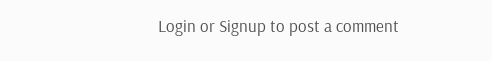Login or Signup to post a comment